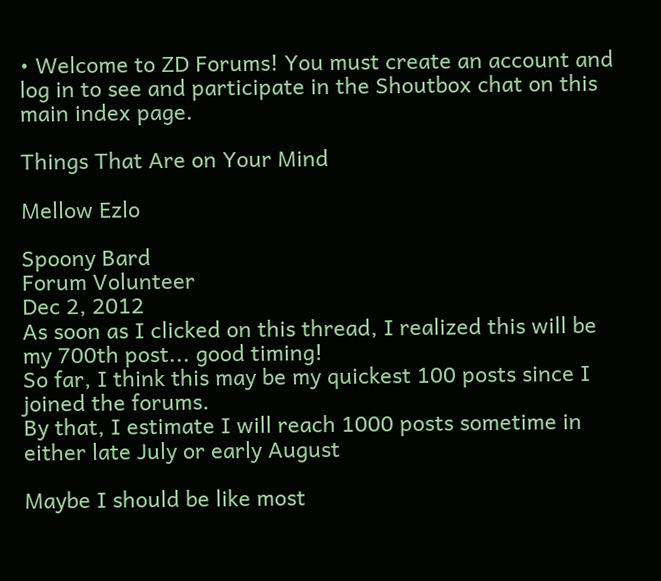• Welcome to ZD Forums! You must create an account and log in to see and participate in the Shoutbox chat on this main index page.

Things That Are on Your Mind

Mellow Ezlo

Spoony Bard
Forum Volunteer
Dec 2, 2012
As soon as I clicked on this thread, I realized this will be my 700th post... good timing!
So far, I think this may be my quickest 100 posts since I joined the forums.
By that, I estimate I will reach 1000 posts sometime in either late July or early August

Maybe I should be like most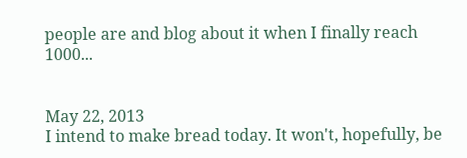people are and blog about it when I finally reach 1000...


May 22, 2013
I intend to make bread today. It won't, hopefully, be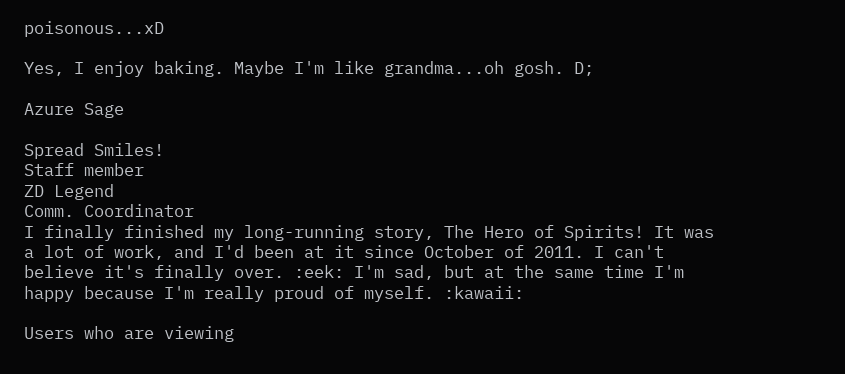poisonous...xD

Yes, I enjoy baking. Maybe I'm like grandma...oh gosh. D;

Azure Sage

Spread Smiles!
Staff member
ZD Legend
Comm. Coordinator
I finally finished my long-running story, The Hero of Spirits! It was a lot of work, and I'd been at it since October of 2011. I can't believe it's finally over. :eek: I'm sad, but at the same time I'm happy because I'm really proud of myself. :kawaii:

Users who are viewing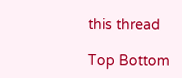this thread

Top Bottom